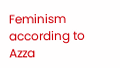Feminism according to Azza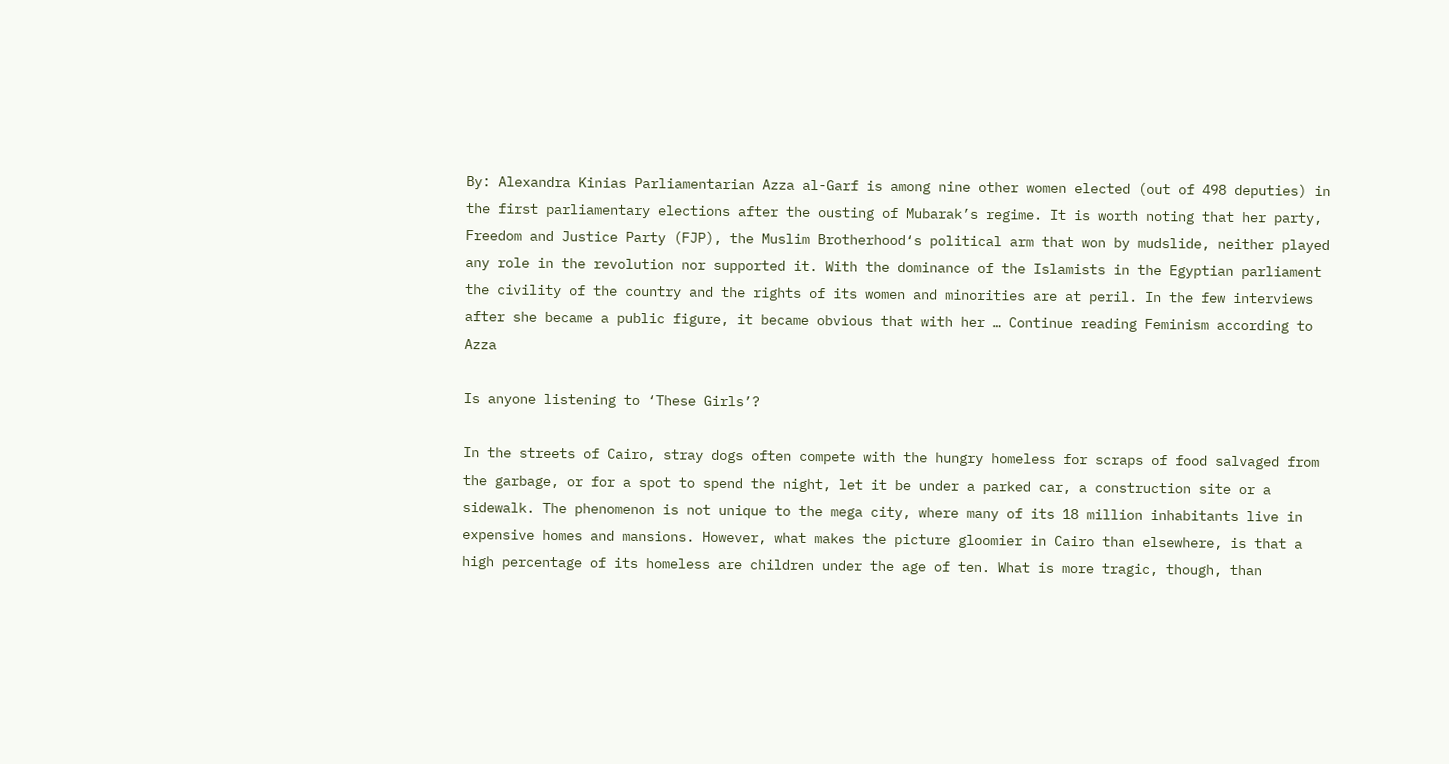By: Alexandra Kinias Parliamentarian Azza al-Garf is among nine other women elected (out of 498 deputies) in the first parliamentary elections after the ousting of Mubarak’s regime. It is worth noting that her party, Freedom and Justice Party (FJP), the Muslim Brotherhood‘s political arm that won by mudslide, neither played any role in the revolution nor supported it. With the dominance of the Islamists in the Egyptian parliament the civility of the country and the rights of its women and minorities are at peril. In the few interviews after she became a public figure, it became obvious that with her … Continue reading Feminism according to Azza

Is anyone listening to ‘These Girls’?

In the streets of Cairo, stray dogs often compete with the hungry homeless for scraps of food salvaged from the garbage, or for a spot to spend the night, let it be under a parked car, a construction site or a sidewalk. The phenomenon is not unique to the mega city, where many of its 18 million inhabitants live in expensive homes and mansions. However, what makes the picture gloomier in Cairo than elsewhere, is that a high percentage of its homeless are children under the age of ten. What is more tragic, though, than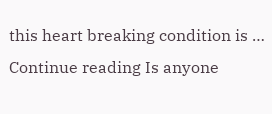this heart breaking condition is … Continue reading Is anyone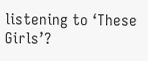listening to ‘These Girls’?